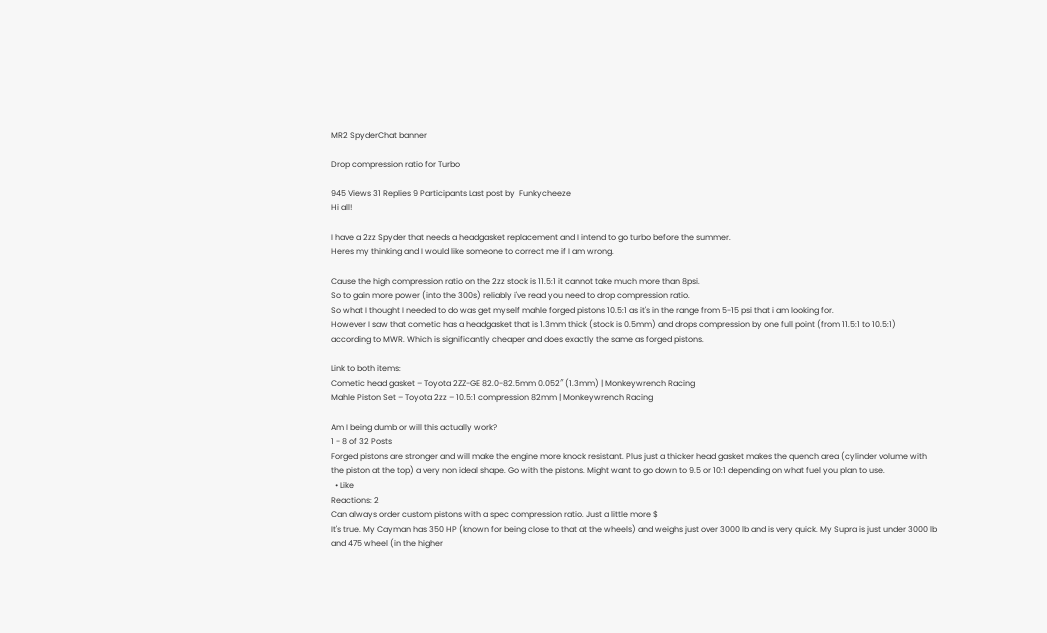MR2 SpyderChat banner

Drop compression ratio for Turbo

945 Views 31 Replies 9 Participants Last post by  Funkycheeze
Hi all!

I have a 2zz Spyder that needs a headgasket replacement and I intend to go turbo before the summer.
Heres my thinking and I would like someone to correct me if I am wrong.

Cause the high compression ratio on the 2zz stock is 11.5:1 it cannot take much more than 8psi.
So to gain more power (into the 300s) reliably i've read you need to drop compression ratio.
So what I thought I needed to do was get myself mahle forged pistons 10.5:1 as it's in the range from 5-15 psi that i am looking for.
However I saw that cometic has a headgasket that is 1.3mm thick (stock is 0.5mm) and drops compression by one full point (from 11.5:1 to 10.5:1) according to MWR. Which is significantly cheaper and does exactly the same as forged pistons.

Link to both items:
Cometic head gasket – Toyota 2ZZ-GE 82.0-82.5mm 0.052″ (1.3mm) | Monkeywrench Racing
Mahle Piston Set – Toyota 2zz – 10.5:1 compression 82mm | Monkeywrench Racing

Am I being dumb or will this actually work?
1 - 8 of 32 Posts
Forged pistons are stronger and will make the engine more knock resistant. Plus just a thicker head gasket makes the quench area (cylinder volume with the piston at the top) a very non ideal shape. Go with the pistons. Might want to go down to 9.5 or 10:1 depending on what fuel you plan to use.
  • Like
Reactions: 2
Can always order custom pistons with a spec compression ratio. Just a little more $
It's true. My Cayman has 350 HP (known for being close to that at the wheels) and weighs just over 3000 lb and is very quick. My Supra is just under 3000 lb and 475 wheel (in the higher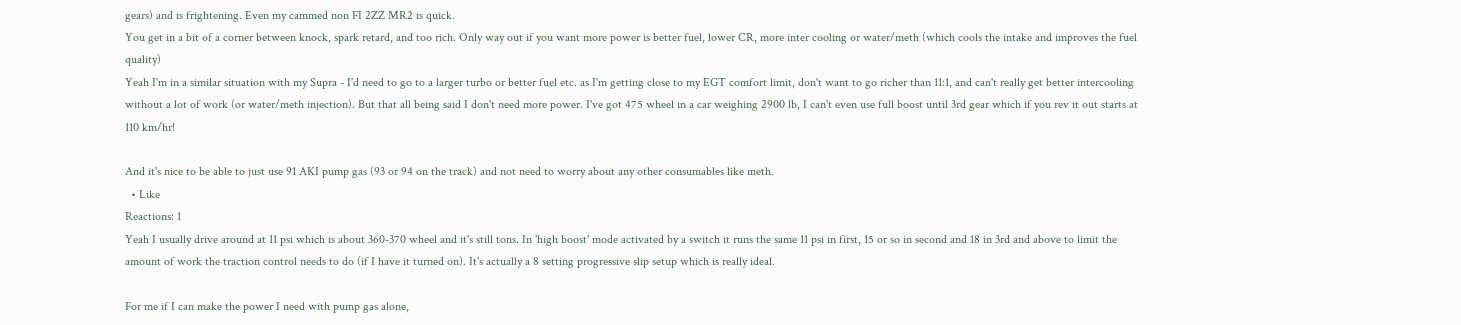gears) and is frightening. Even my cammed non FI 2ZZ MR2 is quick.
You get in a bit of a corner between knock, spark retard, and too rich. Only way out if you want more power is better fuel, lower CR, more inter cooling or water/meth (which cools the intake and improves the fuel quality)
Yeah I'm in a similar situation with my Supra - I'd need to go to a larger turbo or better fuel etc. as I'm getting close to my EGT comfort limit, don't want to go richer than 11:1, and can't really get better intercooling without a lot of work (or water/meth injection). But that all being said I don't need more power. I've got 475 wheel in a car weighing 2900 lb, I can't even use full boost until 3rd gear which if you rev it out starts at 110 km/hr!

And it's nice to be able to just use 91 AKI pump gas (93 or 94 on the track) and not need to worry about any other consumables like meth.
  • Like
Reactions: 1
Yeah I usually drive around at 11 psi which is about 360-370 wheel and it's still tons. In 'high boost' mode activated by a switch it runs the same 11 psi in first, 15 or so in second and 18 in 3rd and above to limit the amount of work the traction control needs to do (if I have it turned on). It's actually a 8 setting progressive slip setup which is really ideal.

For me if I can make the power I need with pump gas alone,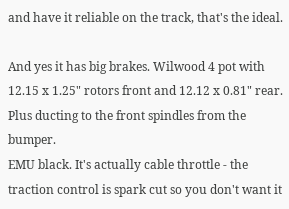and have it reliable on the track, that's the ideal.

And yes it has big brakes. Wilwood 4 pot with 12.15 x 1.25" rotors front and 12.12 x 0.81" rear. Plus ducting to the front spindles from the bumper.
EMU black. It's actually cable throttle - the traction control is spark cut so you don't want it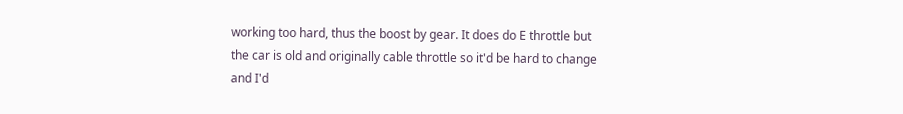working too hard, thus the boost by gear. It does do E throttle but the car is old and originally cable throttle so it'd be hard to change and I'd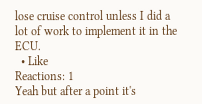lose cruise control unless I did a lot of work to implement it in the ECU.
  • Like
Reactions: 1
Yeah but after a point it's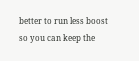better to run less boost so you can keep the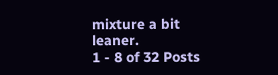mixture a bit leaner.
1 - 8 of 32 Posts